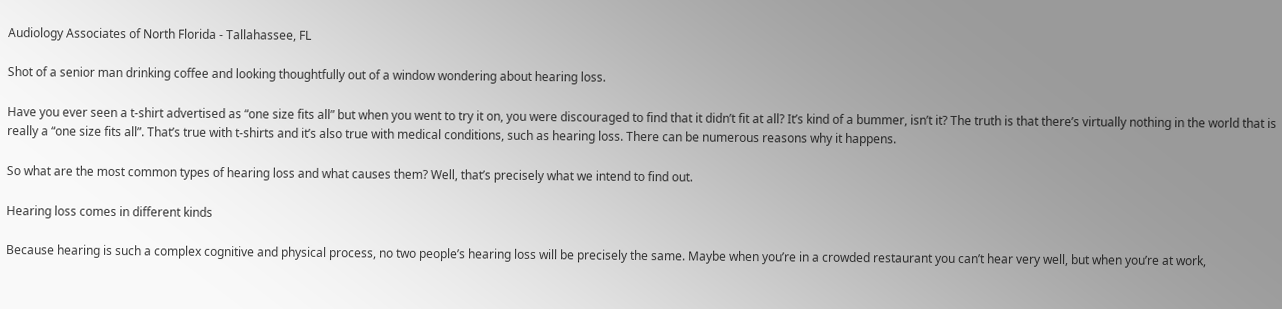Audiology Associates of North Florida - Tallahassee, FL

Shot of a senior man drinking coffee and looking thoughtfully out of a window wondering about hearing loss.

Have you ever seen a t-shirt advertised as “one size fits all” but when you went to try it on, you were discouraged to find that it didn’t fit at all? It’s kind of a bummer, isn’t it? The truth is that there’s virtually nothing in the world that is really a “one size fits all”. That’s true with t-shirts and it’s also true with medical conditions, such as hearing loss. There can be numerous reasons why it happens.

So what are the most common types of hearing loss and what causes them? Well, that’s precisely what we intend to find out.

Hearing loss comes in different kinds

Because hearing is such a complex cognitive and physical process, no two people’s hearing loss will be precisely the same. Maybe when you’re in a crowded restaurant you can’t hear very well, but when you’re at work,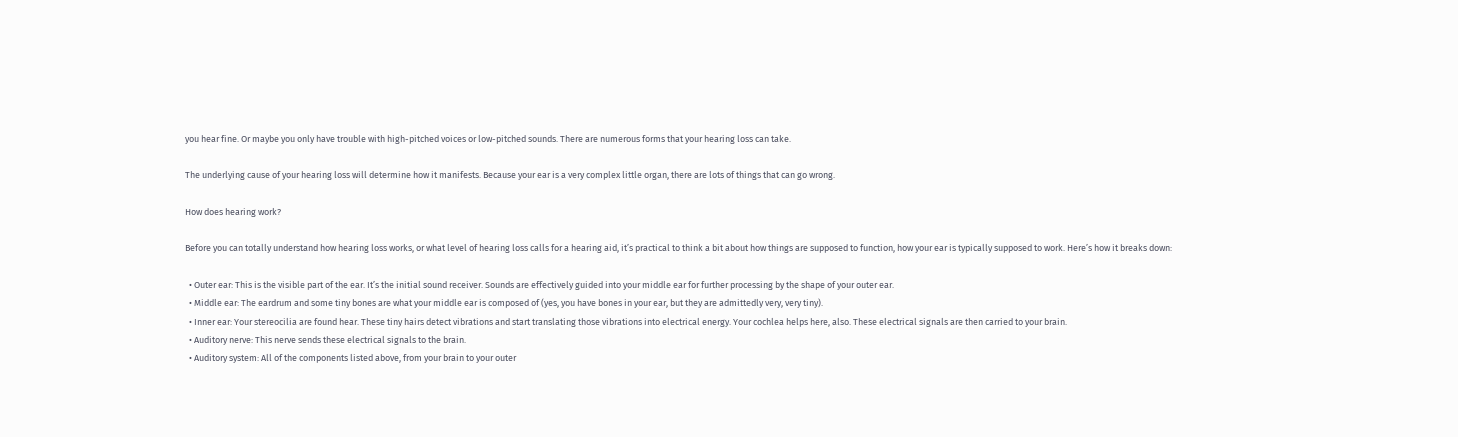you hear fine. Or maybe you only have trouble with high-pitched voices or low-pitched sounds. There are numerous forms that your hearing loss can take.

The underlying cause of your hearing loss will determine how it manifests. Because your ear is a very complex little organ, there are lots of things that can go wrong.

How does hearing work?

Before you can totally understand how hearing loss works, or what level of hearing loss calls for a hearing aid, it’s practical to think a bit about how things are supposed to function, how your ear is typically supposed to work. Here’s how it breaks down:

  • Outer ear: This is the visible part of the ear. It’s the initial sound receiver. Sounds are effectively guided into your middle ear for further processing by the shape of your outer ear.
  • Middle ear: The eardrum and some tiny bones are what your middle ear is composed of (yes, you have bones in your ear, but they are admittedly very, very tiny).
  • Inner ear: Your stereocilia are found hear. These tiny hairs detect vibrations and start translating those vibrations into electrical energy. Your cochlea helps here, also. These electrical signals are then carried to your brain.
  • Auditory nerve: This nerve sends these electrical signals to the brain.
  • Auditory system: All of the components listed above, from your brain to your outer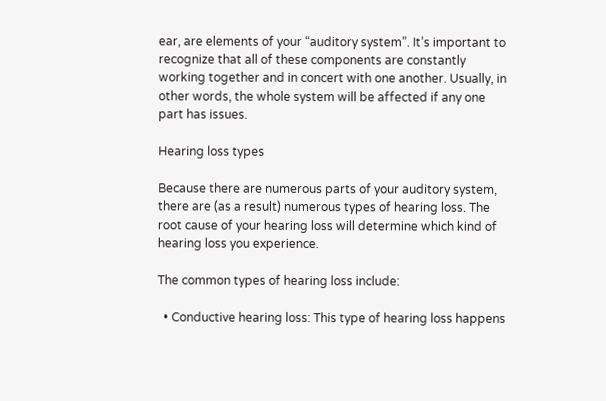ear, are elements of your “auditory system”. It’s important to recognize that all of these components are constantly working together and in concert with one another. Usually, in other words, the whole system will be affected if any one part has issues.

Hearing loss types

Because there are numerous parts of your auditory system, there are (as a result) numerous types of hearing loss. The root cause of your hearing loss will determine which kind of hearing loss you experience.

The common types of hearing loss include:

  • Conductive hearing loss: This type of hearing loss happens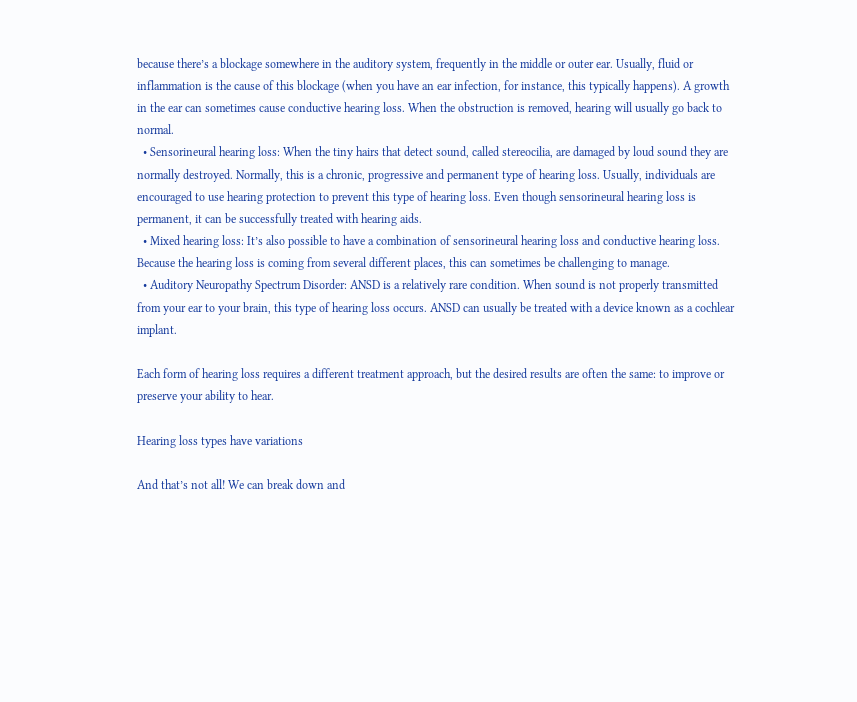because there’s a blockage somewhere in the auditory system, frequently in the middle or outer ear. Usually, fluid or inflammation is the cause of this blockage (when you have an ear infection, for instance, this typically happens). A growth in the ear can sometimes cause conductive hearing loss. When the obstruction is removed, hearing will usually go back to normal.
  • Sensorineural hearing loss: When the tiny hairs that detect sound, called stereocilia, are damaged by loud sound they are normally destroyed. Normally, this is a chronic, progressive and permanent type of hearing loss. Usually, individuals are encouraged to use hearing protection to prevent this type of hearing loss. Even though sensorineural hearing loss is permanent, it can be successfully treated with hearing aids.
  • Mixed hearing loss: It’s also possible to have a combination of sensorineural hearing loss and conductive hearing loss. Because the hearing loss is coming from several different places, this can sometimes be challenging to manage.
  • Auditory Neuropathy Spectrum Disorder: ANSD is a relatively rare condition. When sound is not properly transmitted from your ear to your brain, this type of hearing loss occurs. ANSD can usually be treated with a device known as a cochlear implant.

Each form of hearing loss requires a different treatment approach, but the desired results are often the same: to improve or preserve your ability to hear.

Hearing loss types have variations

And that’s not all! We can break down and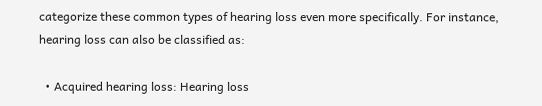categorize these common types of hearing loss even more specifically. For instance, hearing loss can also be classified as:

  • Acquired hearing loss: Hearing loss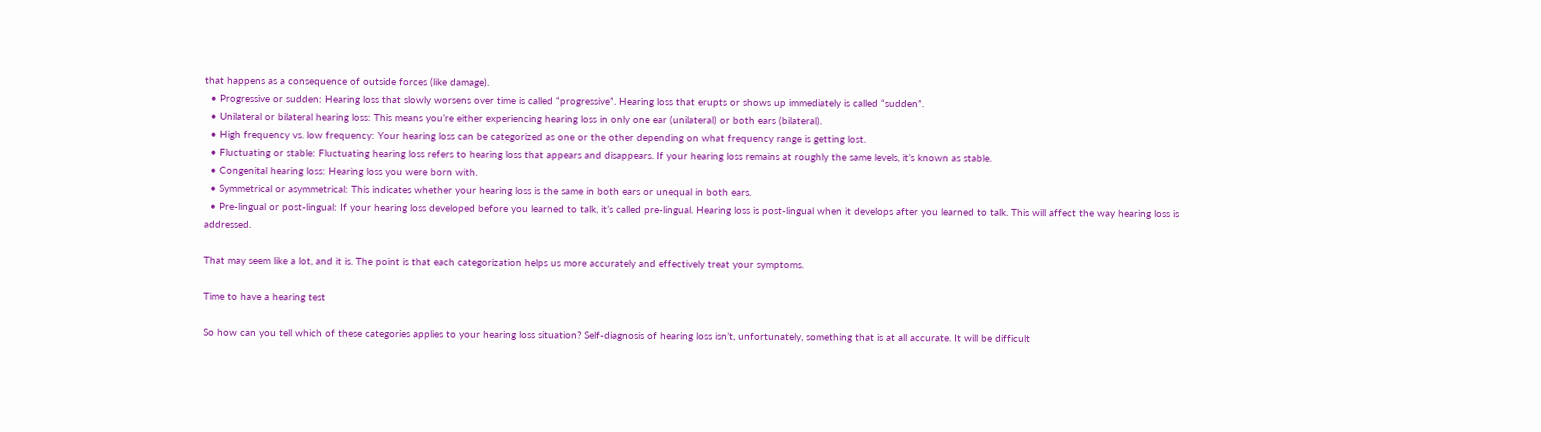that happens as a consequence of outside forces (like damage).
  • Progressive or sudden: Hearing loss that slowly worsens over time is called “progressive”. Hearing loss that erupts or shows up immediately is called “sudden”.
  • Unilateral or bilateral hearing loss: This means you’re either experiencing hearing loss in only one ear (unilateral) or both ears (bilateral).
  • High frequency vs. low frequency: Your hearing loss can be categorized as one or the other depending on what frequency range is getting lost.
  • Fluctuating or stable: Fluctuating hearing loss refers to hearing loss that appears and disappears. If your hearing loss remains at roughly the same levels, it’s known as stable.
  • Congenital hearing loss: Hearing loss you were born with.
  • Symmetrical or asymmetrical: This indicates whether your hearing loss is the same in both ears or unequal in both ears.
  • Pre-lingual or post-lingual: If your hearing loss developed before you learned to talk, it’s called pre-lingual. Hearing loss is post-lingual when it develops after you learned to talk. This will affect the way hearing loss is addressed.

That may seem like a lot, and it is. The point is that each categorization helps us more accurately and effectively treat your symptoms.

Time to have a hearing test

So how can you tell which of these categories applies to your hearing loss situation? Self-diagnosis of hearing loss isn’t, unfortunately, something that is at all accurate. It will be difficult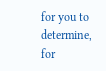for you to determine, for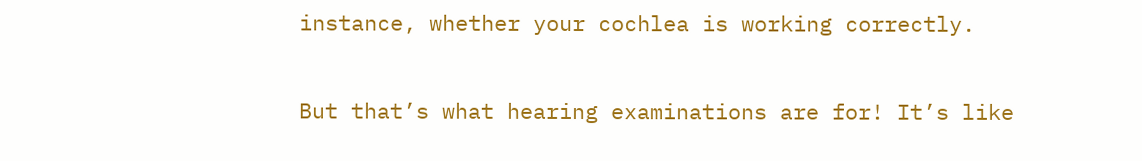instance, whether your cochlea is working correctly.

But that’s what hearing examinations are for! It’s like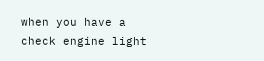when you have a check engine light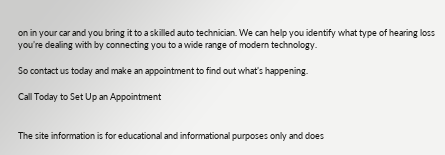on in your car and you bring it to a skilled auto technician. We can help you identify what type of hearing loss you’re dealing with by connecting you to a wide range of modern technology.

So contact us today and make an appointment to find out what’s happening.

Call Today to Set Up an Appointment


The site information is for educational and informational purposes only and does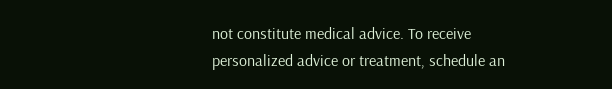not constitute medical advice. To receive personalized advice or treatment, schedule an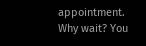appointment.
Why wait? You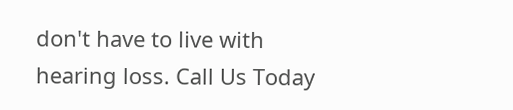don't have to live with hearing loss. Call Us Today